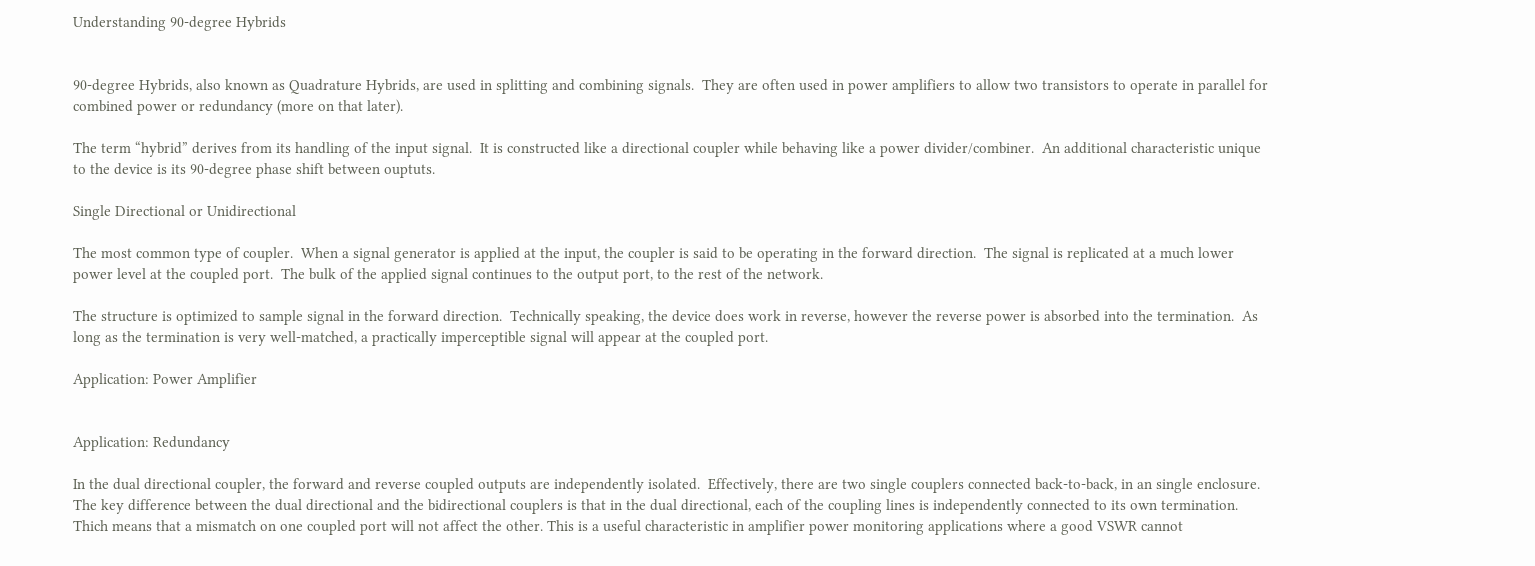Understanding 90-degree Hybrids


90-degree Hybrids, also known as Quadrature Hybrids, are used in splitting and combining signals.  They are often used in power amplifiers to allow two transistors to operate in parallel for combined power or redundancy (more on that later).

The term “hybrid” derives from its handling of the input signal.  It is constructed like a directional coupler while behaving like a power divider/combiner.  An additional characteristic unique to the device is its 90-degree phase shift between ouptuts.

Single Directional or Unidirectional

The most common type of coupler.  When a signal generator is applied at the input, the coupler is said to be operating in the forward direction.  The signal is replicated at a much lower power level at the coupled port.  The bulk of the applied signal continues to the output port, to the rest of the network.

The structure is optimized to sample signal in the forward direction.  Technically speaking, the device does work in reverse, however the reverse power is absorbed into the termination.  As long as the termination is very well-matched, a practically imperceptible signal will appear at the coupled port.

Application: Power Amplifier


Application: Redundancy

In the dual directional coupler, the forward and reverse coupled outputs are independently isolated.  Effectively, there are two single couplers connected back-to-back, in an single enclosure.  The key difference between the dual directional and the bidirectional couplers is that in the dual directional, each of the coupling lines is independently connected to its own termination.  Thich means that a mismatch on one coupled port will not affect the other. This is a useful characteristic in amplifier power monitoring applications where a good VSWR cannot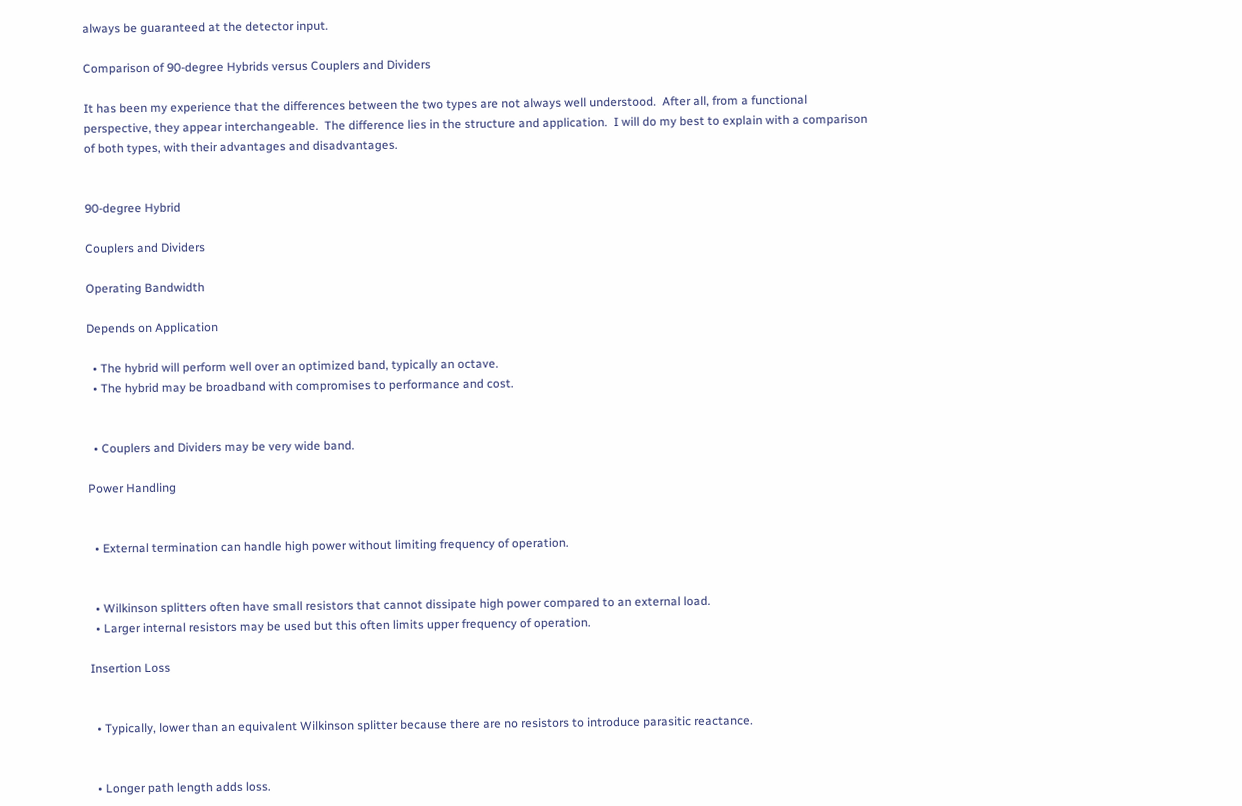always be guaranteed at the detector input.

Comparison of 90-degree Hybrids versus Couplers and Dividers

It has been my experience that the differences between the two types are not always well understood.  After all, from a functional perspective, they appear interchangeable.  The difference lies in the structure and application.  I will do my best to explain with a comparison of both types, with their advantages and disadvantages.


90-degree Hybrid

Couplers and Dividers

Operating Bandwidth

Depends on Application

  • The hybrid will perform well over an optimized band, typically an octave.
  • The hybrid may be broadband with compromises to performance and cost.


  • Couplers and Dividers may be very wide band.

Power Handling


  • External termination can handle high power without limiting frequency of operation.


  • Wilkinson splitters often have small resistors that cannot dissipate high power compared to an external load.
  • Larger internal resistors may be used but this often limits upper frequency of operation.

Insertion Loss


  • Typically, lower than an equivalent Wilkinson splitter because there are no resistors to introduce parasitic reactance.


  • Longer path length adds loss.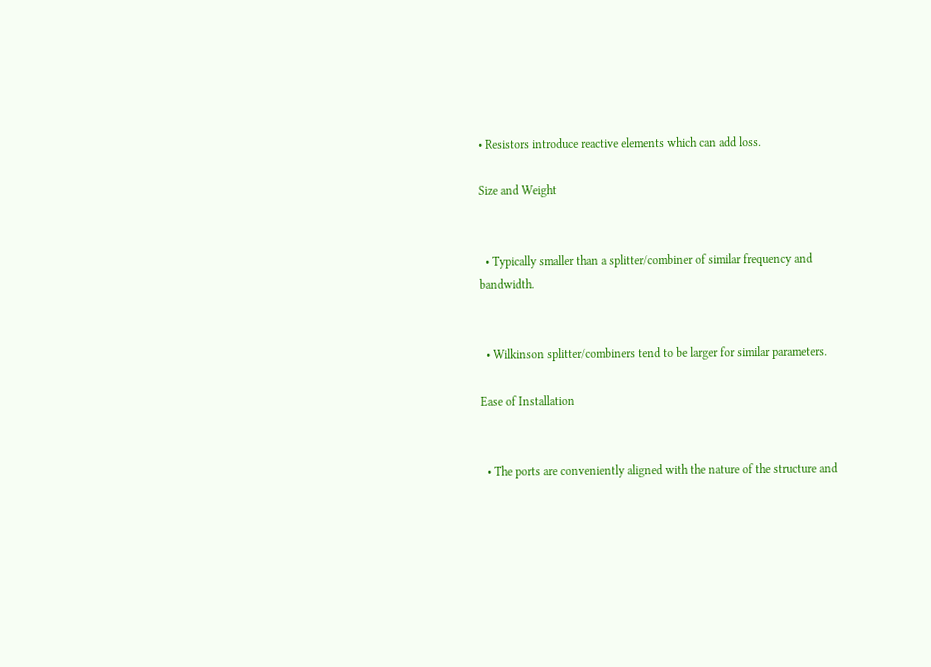• Resistors introduce reactive elements which can add loss.

Size and Weight


  • Typically smaller than a splitter/combiner of similar frequency and bandwidth.


  • Wilkinson splitter/combiners tend to be larger for similar parameters.

Ease of Installation


  • The ports are conveniently aligned with the nature of the structure and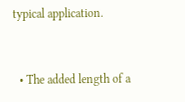typical application.


  • The added length of a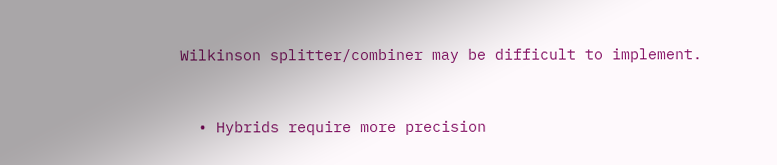Wilkinson splitter/combiner may be difficult to implement.



  • Hybrids require more precision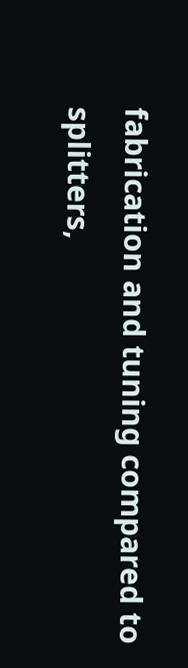fabrication and tuning compared to splitters,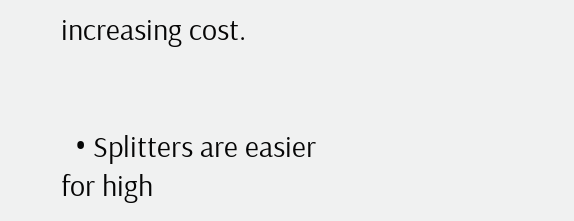increasing cost.


  • Splitters are easier for high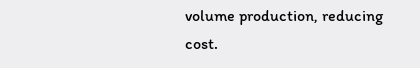volume production, reducing cost.